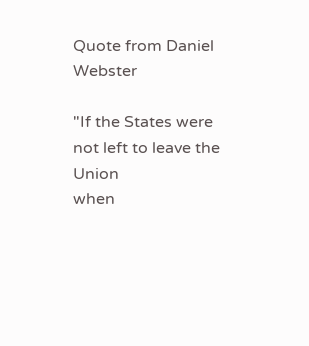Quote from Daniel Webster

"If the States were not left to leave the Union
when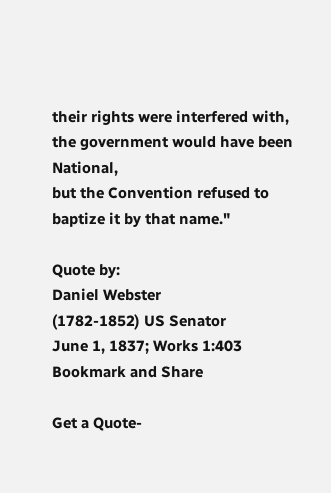their rights were interfered with,
the government would have been National,
but the Convention refused to baptize it by that name."

Quote by:
Daniel Webster
(1782-1852) US Senator
June 1, 1837; Works 1:403
Bookmark and Share

Get a Quote-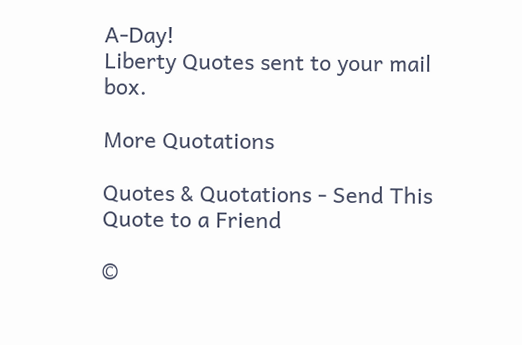A-Day!
Liberty Quotes sent to your mail box.

More Quotations

Quotes & Quotations - Send This Quote to a Friend

©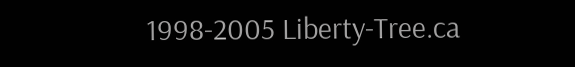1998-2005 Liberty-Tree.ca